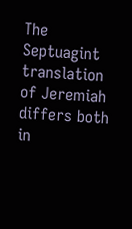The Septuagint translation of Jeremiah differs both in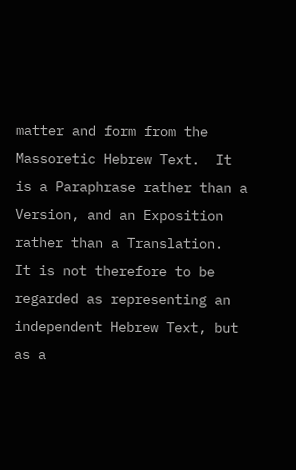matter and form from the Massoretic Hebrew Text.  It is a Paraphrase rather than a Version, and an Exposition rather than a Translation.  It is not therefore to be regarded as representing an independent Hebrew Text, but as a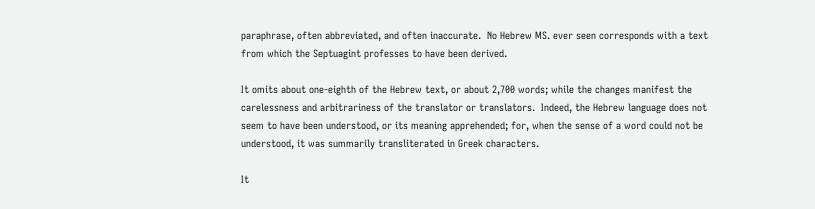paraphrase, often abbreviated, and often inaccurate.  No Hebrew MS. ever seen corresponds with a text from which the Septuagint professes to have been derived.

It omits about one-eighth of the Hebrew text, or about 2,700 words; while the changes manifest the carelessness and arbitrariness of the translator or translators.  Indeed, the Hebrew language does not seem to have been understood, or its meaning apprehended; for, when the sense of a word could not be understood, it was summarily transliterated in Greek characters.

It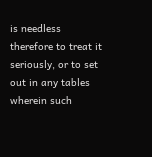is needless therefore to treat it seriously, or to set out in any tables wherein such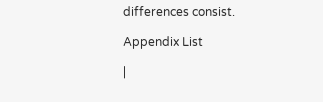differences consist.

Appendix List

|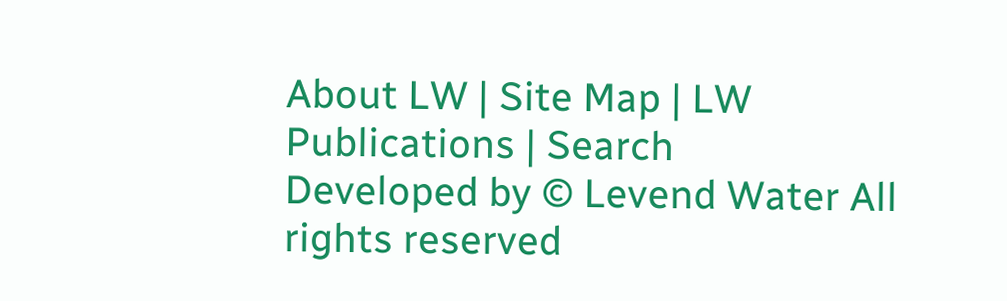About LW | Site Map | LW Publications | Search
Developed by © Levend Water All rights reserved